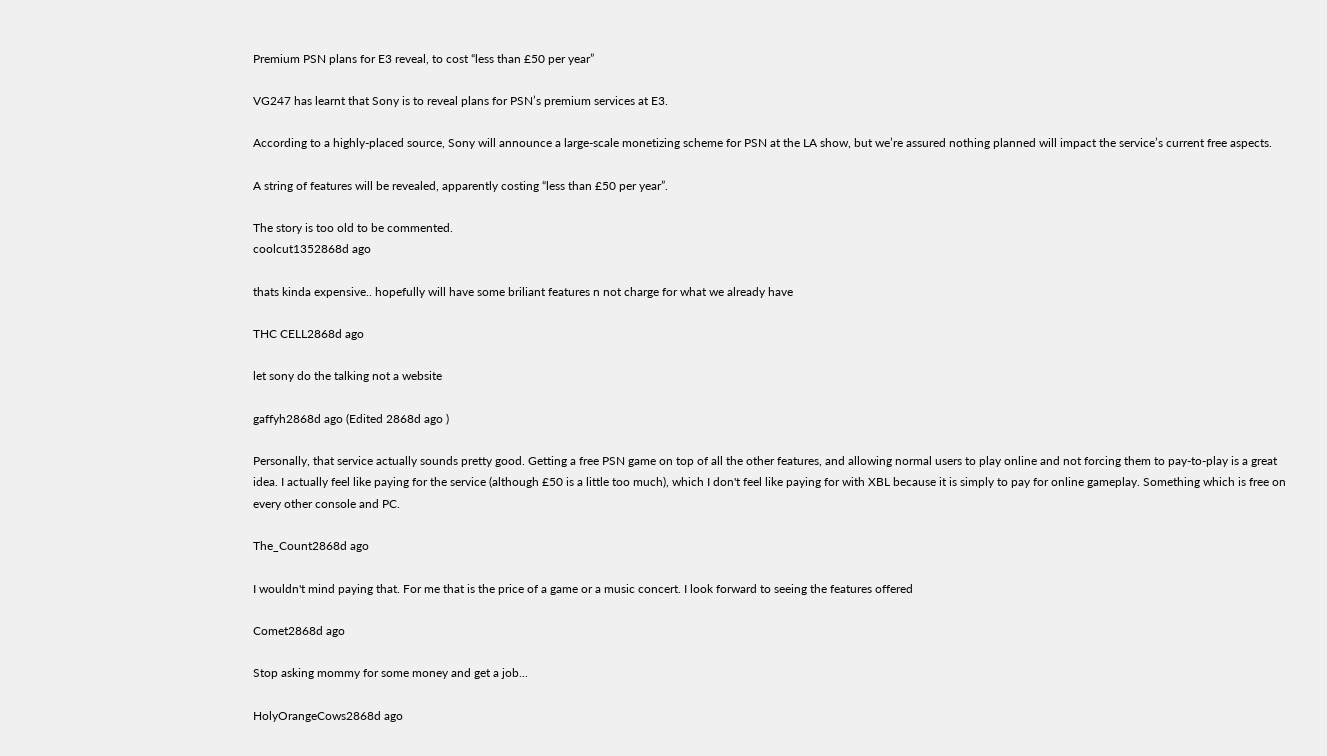Premium PSN plans for E3 reveal, to cost “less than £50 per year”

VG247 has learnt that Sony is to reveal plans for PSN’s premium services at E3.

According to a highly-placed source, Sony will announce a large-scale monetizing scheme for PSN at the LA show, but we’re assured nothing planned will impact the service’s current free aspects.

A string of features will be revealed, apparently costing “less than £50 per year”.

The story is too old to be commented.
coolcut1352868d ago

thats kinda expensive.. hopefully will have some briliant features n not charge for what we already have

THC CELL2868d ago

let sony do the talking not a website

gaffyh2868d ago (Edited 2868d ago )

Personally, that service actually sounds pretty good. Getting a free PSN game on top of all the other features, and allowing normal users to play online and not forcing them to pay-to-play is a great idea. I actually feel like paying for the service (although £50 is a little too much), which I don't feel like paying for with XBL because it is simply to pay for online gameplay. Something which is free on every other console and PC.

The_Count2868d ago

I wouldn't mind paying that. For me that is the price of a game or a music concert. I look forward to seeing the features offered

Comet2868d ago

Stop asking mommy for some money and get a job...

HolyOrangeCows2868d ago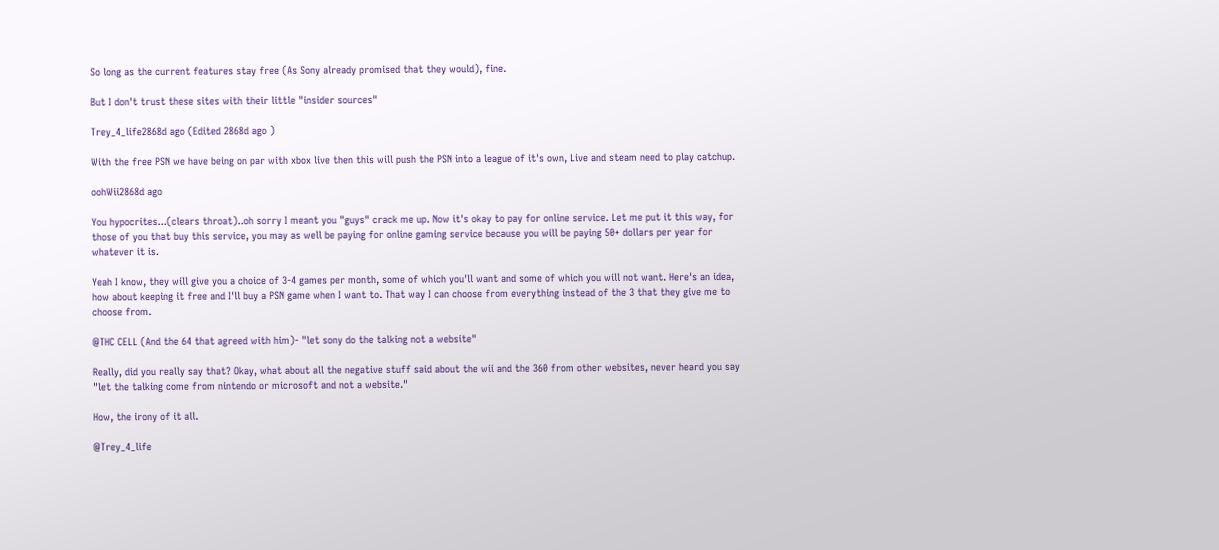So long as the current features stay free (As Sony already promised that they would), fine.

But I don't trust these sites with their little "insider sources"

Trey_4_life2868d ago (Edited 2868d ago )

With the free PSN we have being on par with xbox live then this will push the PSN into a league of it's own, Live and steam need to play catchup.

oohWii2868d ago

You hypocrites...(clears throat)..oh sorry I meant you "guys" crack me up. Now it's okay to pay for online service. Let me put it this way, for those of you that buy this service, you may as well be paying for online gaming service because you will be paying 50+ dollars per year for whatever it is.

Yeah I know, they will give you a choice of 3-4 games per month, some of which you'll want and some of which you will not want. Here's an idea, how about keeping it free and I'll buy a PSN game when I want to. That way I can choose from everything instead of the 3 that they give me to choose from.

@THC CELL (And the 64 that agreed with him)- "let sony do the talking not a website"

Really, did you really say that? Okay, what about all the negative stuff said about the wii and the 360 from other websites, never heard you say "let the talking come from nintendo or microsoft and not a website."

How, the irony of it all.

@Trey_4_life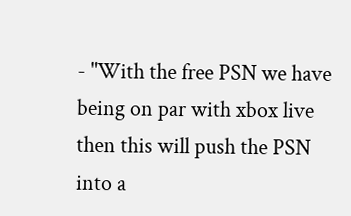- "With the free PSN we have being on par with xbox live then this will push the PSN into a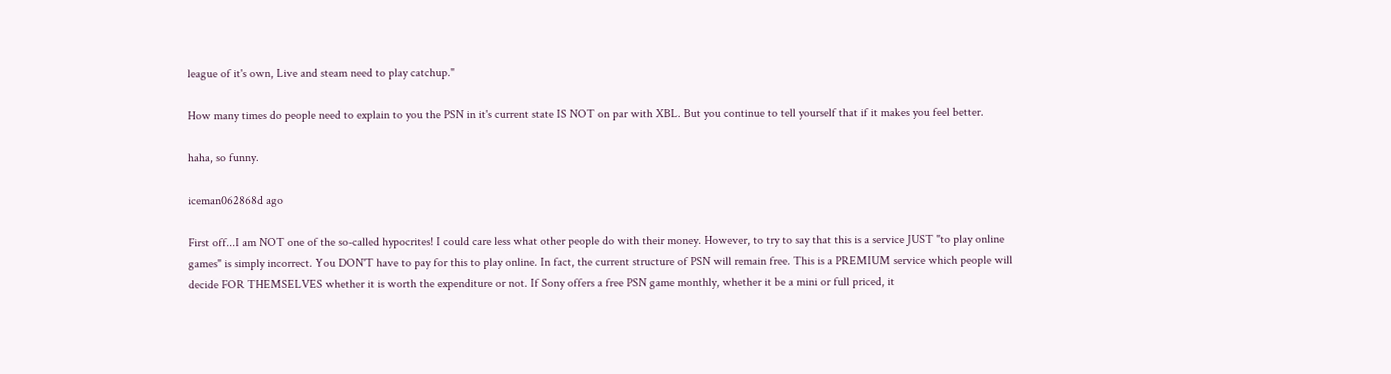league of it's own, Live and steam need to play catchup."

How many times do people need to explain to you the PSN in it's current state IS NOT on par with XBL. But you continue to tell yourself that if it makes you feel better.

haha, so funny.

iceman062868d ago

First off...I am NOT one of the so-called hypocrites! I could care less what other people do with their money. However, to try to say that this is a service JUST "to play online games" is simply incorrect. You DON'T have to pay for this to play online. In fact, the current structure of PSN will remain free. This is a PREMIUM service which people will decide FOR THEMSELVES whether it is worth the expenditure or not. If Sony offers a free PSN game monthly, whether it be a mini or full priced, it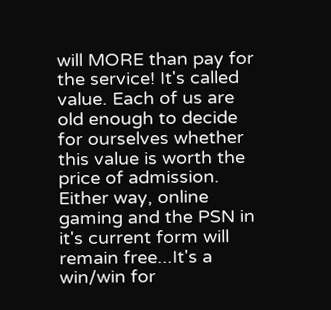will MORE than pay for the service! It's called value. Each of us are old enough to decide for ourselves whether this value is worth the price of admission.
Either way, online gaming and the PSN in it's current form will remain free...It's a win/win for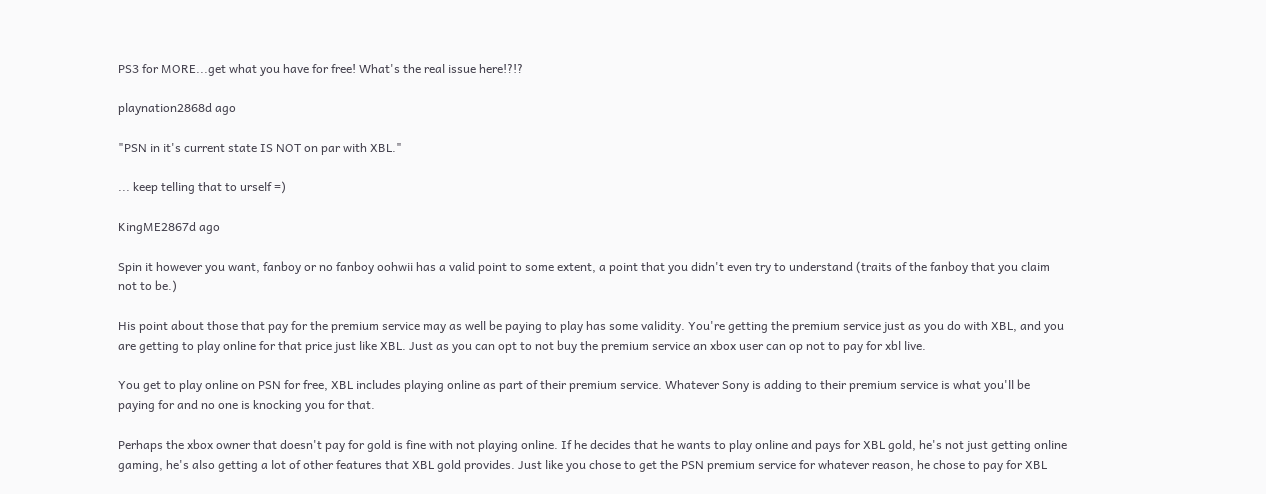PS3 for MORE...get what you have for free! What's the real issue here!?!?

playnation2868d ago

"PSN in it's current state IS NOT on par with XBL."

... keep telling that to urself =)

KingME2867d ago

Spin it however you want, fanboy or no fanboy oohwii has a valid point to some extent, a point that you didn't even try to understand (traits of the fanboy that you claim not to be.)

His point about those that pay for the premium service may as well be paying to play has some validity. You're getting the premium service just as you do with XBL, and you are getting to play online for that price just like XBL. Just as you can opt to not buy the premium service an xbox user can op not to pay for xbl live.

You get to play online on PSN for free, XBL includes playing online as part of their premium service. Whatever Sony is adding to their premium service is what you'll be paying for and no one is knocking you for that.

Perhaps the xbox owner that doesn't pay for gold is fine with not playing online. If he decides that he wants to play online and pays for XBL gold, he's not just getting online gaming, he's also getting a lot of other features that XBL gold provides. Just like you chose to get the PSN premium service for whatever reason, he chose to pay for XBL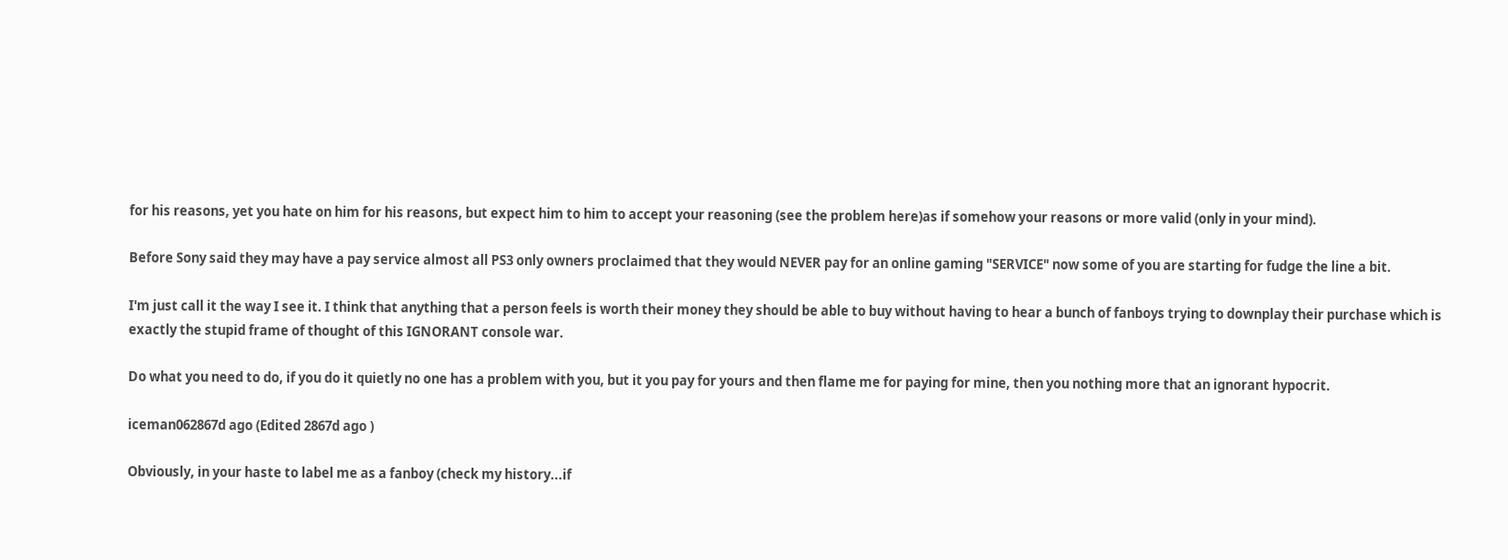for his reasons, yet you hate on him for his reasons, but expect him to him to accept your reasoning (see the problem here)as if somehow your reasons or more valid (only in your mind).

Before Sony said they may have a pay service almost all PS3 only owners proclaimed that they would NEVER pay for an online gaming "SERVICE" now some of you are starting for fudge the line a bit.

I'm just call it the way I see it. I think that anything that a person feels is worth their money they should be able to buy without having to hear a bunch of fanboys trying to downplay their purchase which is exactly the stupid frame of thought of this IGNORANT console war.

Do what you need to do, if you do it quietly no one has a problem with you, but it you pay for yours and then flame me for paying for mine, then you nothing more that an ignorant hypocrit.

iceman062867d ago (Edited 2867d ago )

Obviously, in your haste to label me as a fanboy (check my history...if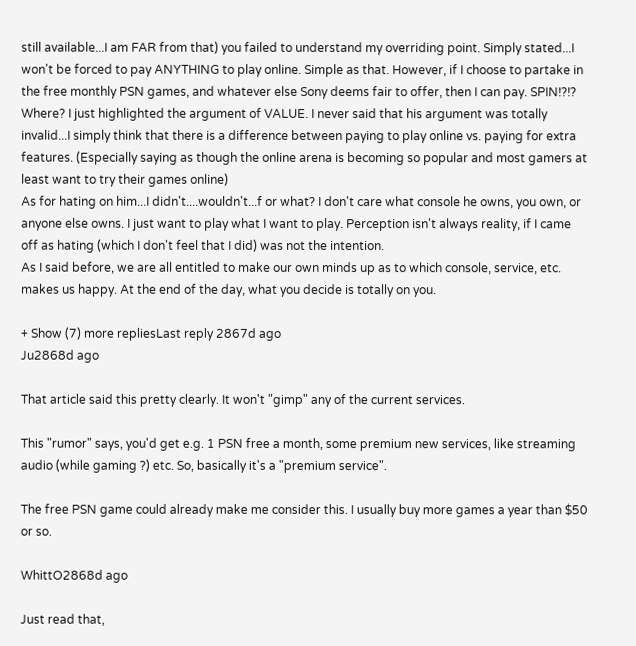still available...I am FAR from that) you failed to understand my overriding point. Simply stated...I won't be forced to pay ANYTHING to play online. Simple as that. However, if I choose to partake in the free monthly PSN games, and whatever else Sony deems fair to offer, then I can pay. SPIN!?!? Where? I just highlighted the argument of VALUE. I never said that his argument was totally invalid...I simply think that there is a difference between paying to play online vs. paying for extra features. (Especially saying as though the online arena is becoming so popular and most gamers at least want to try their games online)
As for hating on him...I didn't....wouldn't...f or what? I don't care what console he owns, you own, or anyone else owns. I just want to play what I want to play. Perception isn't always reality, if I came off as hating (which I don't feel that I did) was not the intention.
As I said before, we are all entitled to make our own minds up as to which console, service, etc. makes us happy. At the end of the day, what you decide is totally on you.

+ Show (7) more repliesLast reply 2867d ago
Ju2868d ago

That article said this pretty clearly. It won't "gimp" any of the current services.

This "rumor" says, you'd get e.g. 1 PSN free a month, some premium new services, like streaming audio (while gaming ?) etc. So, basically it's a "premium service".

The free PSN game could already make me consider this. I usually buy more games a year than $50 or so.

WhittO2868d ago

Just read that,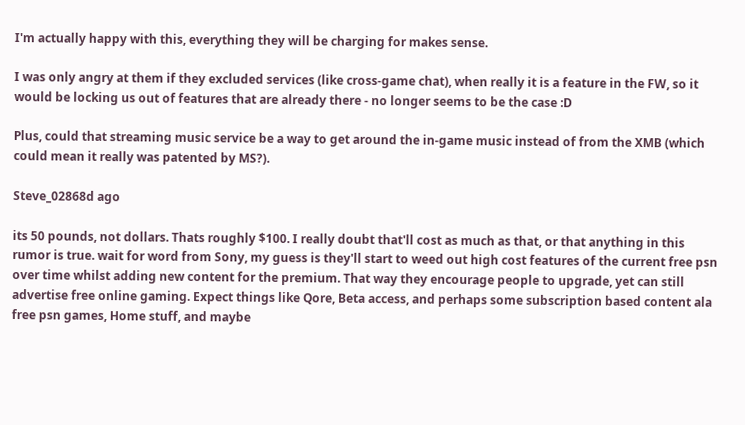I'm actually happy with this, everything they will be charging for makes sense.

I was only angry at them if they excluded services (like cross-game chat), when really it is a feature in the FW, so it would be locking us out of features that are already there - no longer seems to be the case :D

Plus, could that streaming music service be a way to get around the in-game music instead of from the XMB (which could mean it really was patented by MS?).

Steve_02868d ago

its 50 pounds, not dollars. Thats roughly $100. I really doubt that'll cost as much as that, or that anything in this rumor is true. wait for word from Sony, my guess is they'll start to weed out high cost features of the current free psn over time whilst adding new content for the premium. That way they encourage people to upgrade, yet can still advertise free online gaming. Expect things like Qore, Beta access, and perhaps some subscription based content ala free psn games, Home stuff, and maybe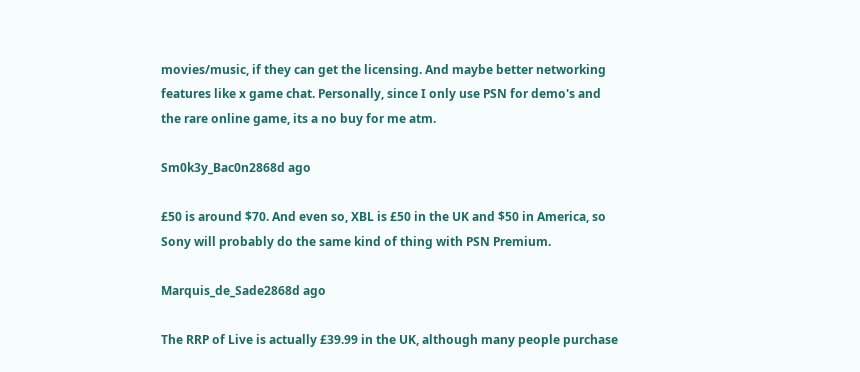movies/music, if they can get the licensing. And maybe better networking features like x game chat. Personally, since I only use PSN for demo's and the rare online game, its a no buy for me atm.

Sm0k3y_Bac0n2868d ago

£50 is around $70. And even so, XBL is £50 in the UK and $50 in America, so Sony will probably do the same kind of thing with PSN Premium.

Marquis_de_Sade2868d ago

The RRP of Live is actually £39.99 in the UK, although many people purchase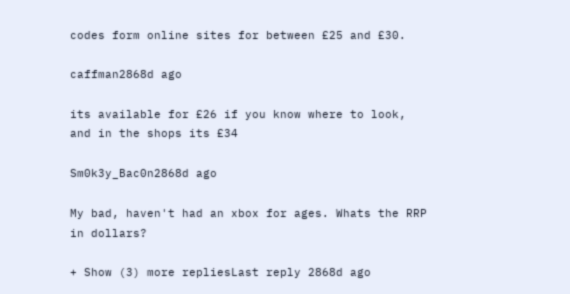codes form online sites for between £25 and £30.

caffman2868d ago

its available for £26 if you know where to look, and in the shops its £34

Sm0k3y_Bac0n2868d ago

My bad, haven't had an xbox for ages. Whats the RRP in dollars?

+ Show (3) more repliesLast reply 2868d ago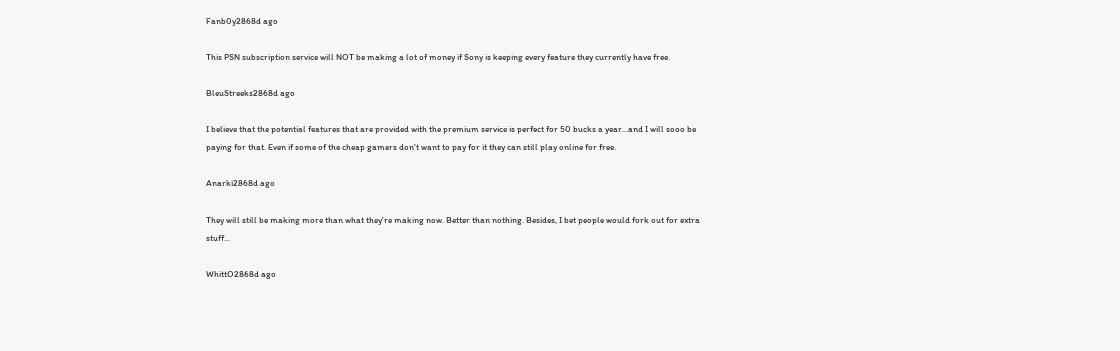Fanb0y2868d ago

This PSN subscription service will NOT be making a lot of money if Sony is keeping every feature they currently have free.

BleuStreeks2868d ago

I believe that the potential features that are provided with the premium service is perfect for 50 bucks a year...and I will sooo be paying for that. Even if some of the cheap gamers don't want to pay for it they can still play online for free.

Anarki2868d ago

They will still be making more than what they're making now. Better than nothing. Besides, I bet people would fork out for extra stuff...

WhittO2868d ago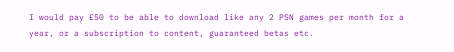I would pay £50 to be able to download like any 2 PSN games per month for a year, or a subscription to content, guaranteed betas etc.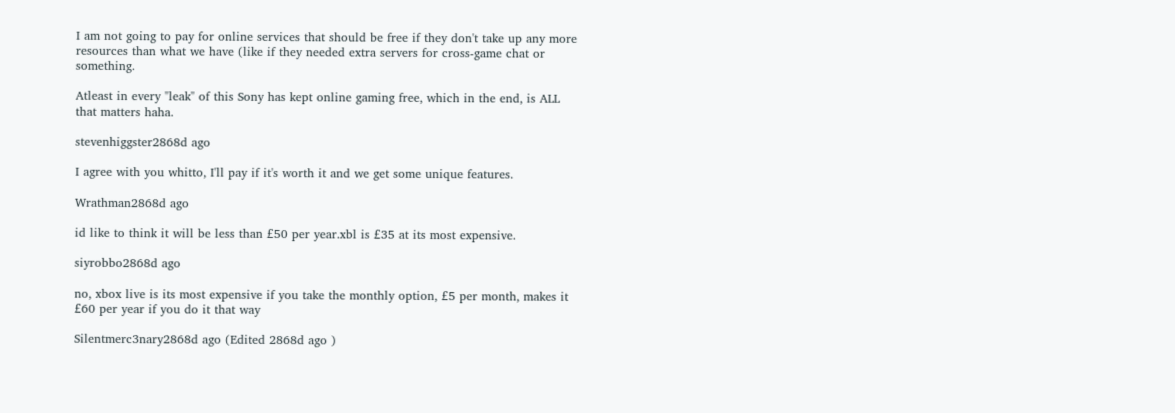I am not going to pay for online services that should be free if they don't take up any more resources than what we have (like if they needed extra servers for cross-game chat or something.

Atleast in every "leak" of this Sony has kept online gaming free, which in the end, is ALL that matters haha.

stevenhiggster2868d ago

I agree with you whitto, I'll pay if it's worth it and we get some unique features.

Wrathman2868d ago

id like to think it will be less than £50 per year.xbl is £35 at its most expensive.

siyrobbo2868d ago

no, xbox live is its most expensive if you take the monthly option, £5 per month, makes it £60 per year if you do it that way

Silentmerc3nary2868d ago (Edited 2868d ago )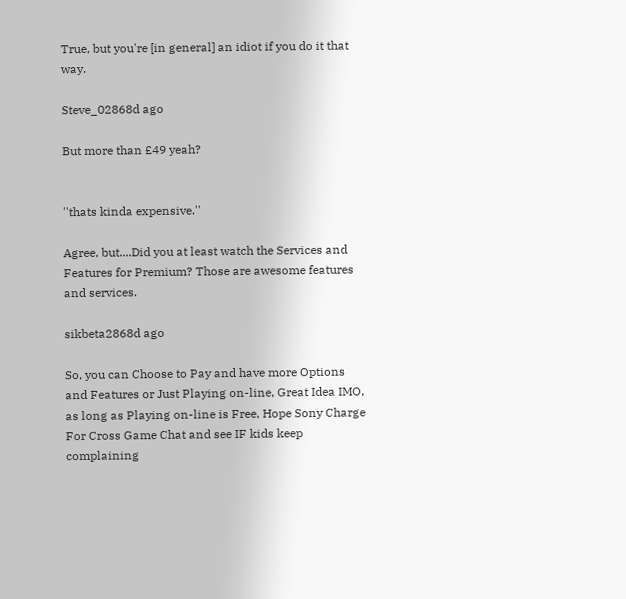True, but you're [in general] an idiot if you do it that way.

Steve_02868d ago

But more than £49 yeah?


''thats kinda expensive.''

Agree, but....Did you at least watch the Services and Features for Premium? Those are awesome features and services.

sikbeta2868d ago

So, you can Choose to Pay and have more Options and Features or Just Playing on-line, Great Idea IMO, as long as Playing on-line is Free, Hope Sony Charge For Cross Game Chat and see IF kids keep complaining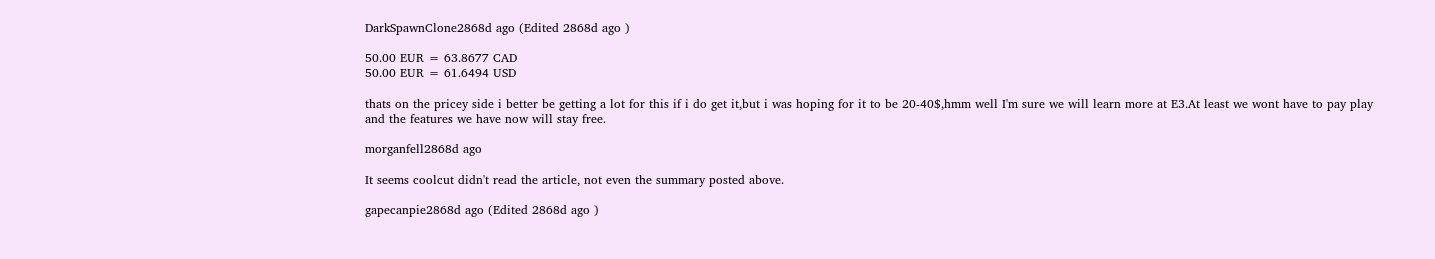DarkSpawnClone2868d ago (Edited 2868d ago )

50.00 EUR = 63.8677 CAD
50.00 EUR = 61.6494 USD

thats on the pricey side i better be getting a lot for this if i do get it,but i was hoping for it to be 20-40$,hmm well I'm sure we will learn more at E3.At least we wont have to pay play and the features we have now will stay free.

morganfell2868d ago

It seems coolcut didn't read the article, not even the summary posted above.

gapecanpie2868d ago (Edited 2868d ago )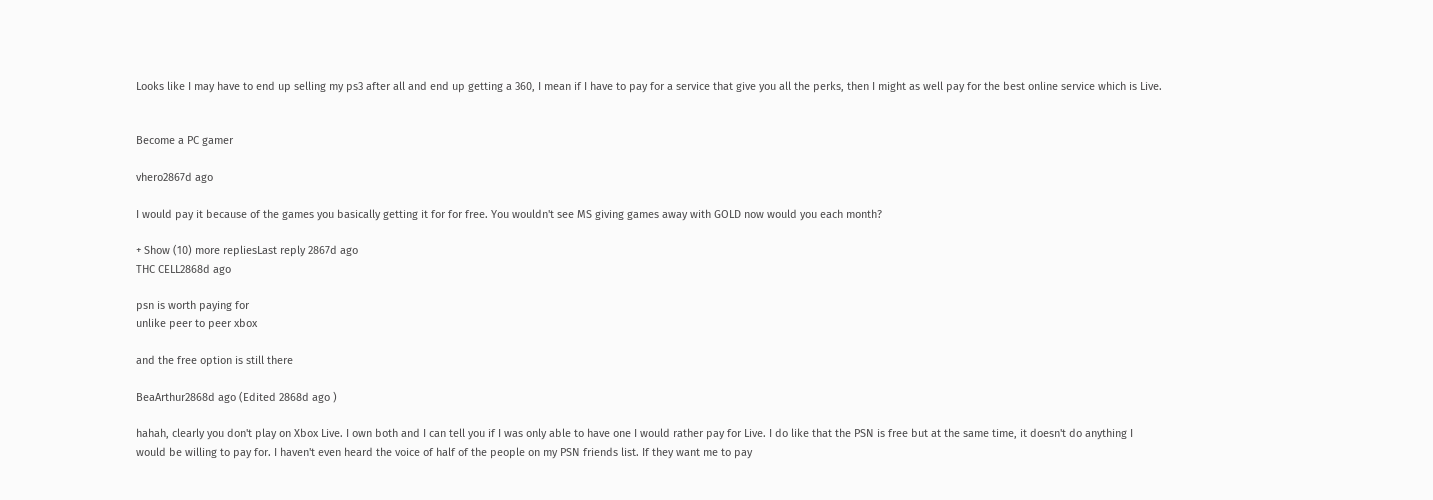Looks like I may have to end up selling my ps3 after all and end up getting a 360, I mean if I have to pay for a service that give you all the perks, then I might as well pay for the best online service which is Live.


Become a PC gamer

vhero2867d ago

I would pay it because of the games you basically getting it for for free. You wouldn't see MS giving games away with GOLD now would you each month?

+ Show (10) more repliesLast reply 2867d ago
THC CELL2868d ago

psn is worth paying for
unlike peer to peer xbox

and the free option is still there

BeaArthur2868d ago (Edited 2868d ago )

hahah, clearly you don't play on Xbox Live. I own both and I can tell you if I was only able to have one I would rather pay for Live. I do like that the PSN is free but at the same time, it doesn't do anything I would be willing to pay for. I haven't even heard the voice of half of the people on my PSN friends list. If they want me to pay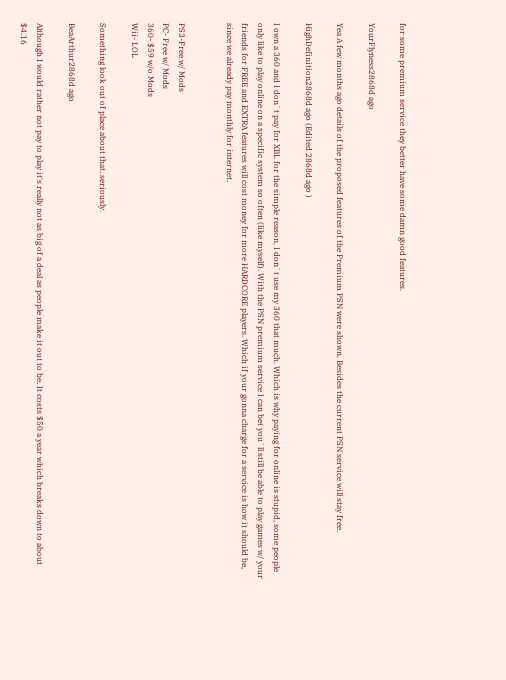for some premium service they better have some damn good features.

YourFlyness2868d ago

Yea A few months ago details of the proposed features of the Premium PSN were shown. Besides the current PSN service will stay free.

HighDefinition2868d ago (Edited 2868d ago )

I own a 360 and I don`t pay for XBL for the simple reason, I don`t use my 360 that much. Which is why paying for online is stupid, some people only like to play online on a specific system so often (like myself). With the PSN premium service I can bet you`ll still be able to play games w/ your friends for FREE and EXTRA features will cost money for more HARDCORE players. Which if your gonna charge for a service is how it should be, since we already pay monthly for internet.


PS3-Free w/ Mods
PC- Free w/ Mods
360- $59 w/o Mods
Wii- LOL

Something look out of place about that, seriously.

BeaArthur2868d ago

Although I would rather not pay to play it's really not as big of a deal as people make it out to be. It costs $50 a year which breaks down to about $4.16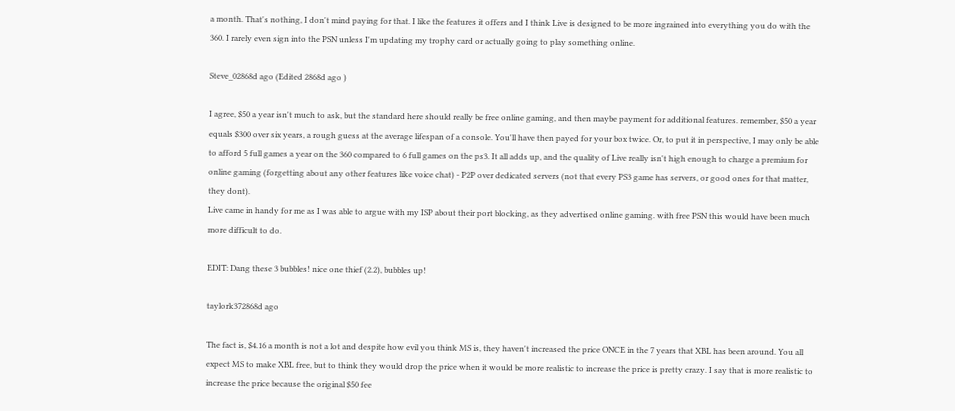a month. That's nothing, I don't mind paying for that. I like the features it offers and I think Live is designed to be more ingrained into everything you do with the 360. I rarely even sign into the PSN unless I'm updating my trophy card or actually going to play something online.

Steve_02868d ago (Edited 2868d ago )

I agree, $50 a year isn't much to ask, but the standard here should really be free online gaming, and then maybe payment for additional features. remember, $50 a year equals $300 over six years, a rough guess at the average lifespan of a console. You'll have then payed for your box twice. Or, to put it in perspective, I may only be able to afford 5 full games a year on the 360 compared to 6 full games on the ps3. It all adds up, and the quality of Live really isn't high enough to charge a premium for online gaming (forgetting about any other features like voice chat) - P2P over dedicated servers (not that every PS3 game has servers, or good ones for that matter, they dont).
Live came in handy for me as I was able to argue with my ISP about their port blocking, as they advertised online gaming. with free PSN this would have been much more difficult to do.

EDIT: Dang these 3 bubbles! nice one thief (2.2), bubbles up!

taylork372868d ago

The fact is, $4.16 a month is not a lot and despite how evil you think MS is, they haven't increased the price ONCE in the 7 years that XBL has been around. You all expect MS to make XBL free, but to think they would drop the price when it would be more realistic to increase the price is pretty crazy. I say that is more realistic to increase the price because the original $50 fee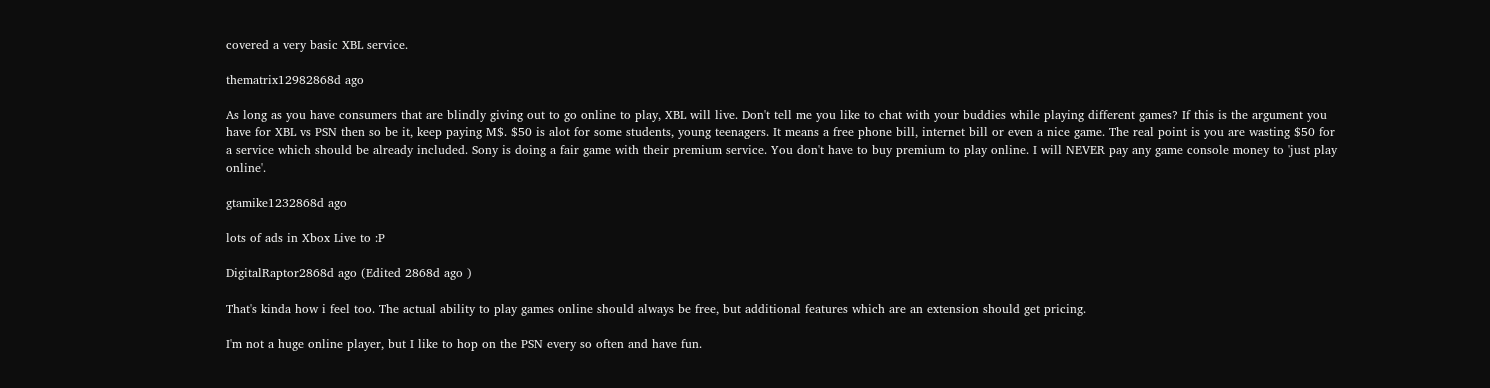covered a very basic XBL service.

thematrix12982868d ago

As long as you have consumers that are blindly giving out to go online to play, XBL will live. Don't tell me you like to chat with your buddies while playing different games? If this is the argument you have for XBL vs PSN then so be it, keep paying M$. $50 is alot for some students, young teenagers. It means a free phone bill, internet bill or even a nice game. The real point is you are wasting $50 for a service which should be already included. Sony is doing a fair game with their premium service. You don't have to buy premium to play online. I will NEVER pay any game console money to 'just play online'.

gtamike1232868d ago

lots of ads in Xbox Live to :P

DigitalRaptor2868d ago (Edited 2868d ago )

That's kinda how i feel too. The actual ability to play games online should always be free, but additional features which are an extension should get pricing.

I'm not a huge online player, but I like to hop on the PSN every so often and have fun.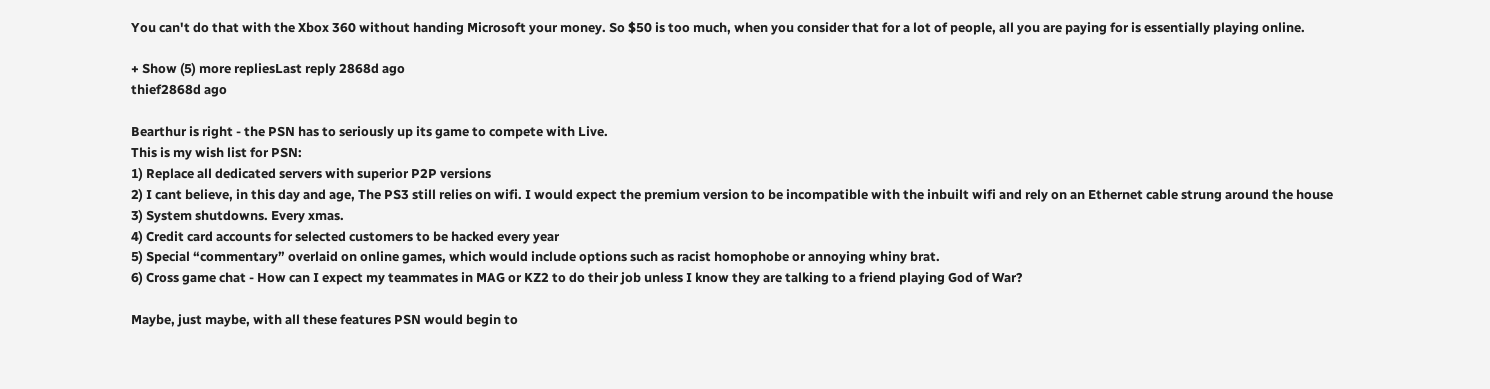You can't do that with the Xbox 360 without handing Microsoft your money. So $50 is too much, when you consider that for a lot of people, all you are paying for is essentially playing online.

+ Show (5) more repliesLast reply 2868d ago
thief2868d ago

Bearthur is right - the PSN has to seriously up its game to compete with Live.
This is my wish list for PSN:
1) Replace all dedicated servers with superior P2P versions
2) I cant believe, in this day and age, The PS3 still relies on wifi. I would expect the premium version to be incompatible with the inbuilt wifi and rely on an Ethernet cable strung around the house
3) System shutdowns. Every xmas.
4) Credit card accounts for selected customers to be hacked every year
5) Special “commentary” overlaid on online games, which would include options such as racist homophobe or annoying whiny brat.
6) Cross game chat - How can I expect my teammates in MAG or KZ2 to do their job unless I know they are talking to a friend playing God of War?

Maybe, just maybe, with all these features PSN would begin to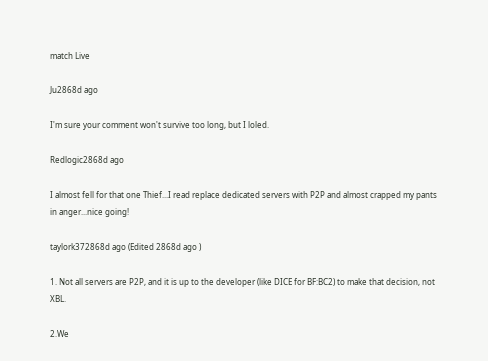match Live

Ju2868d ago

I'm sure your comment won't survive too long, but I loled.

Redlogic2868d ago

I almost fell for that one Thief...I read replace dedicated servers with P2P and almost crapped my pants in anger...nice going!

taylork372868d ago (Edited 2868d ago )

1. Not all servers are P2P, and it is up to the developer (like DICE for BF:BC2) to make that decision, not XBL.

2.We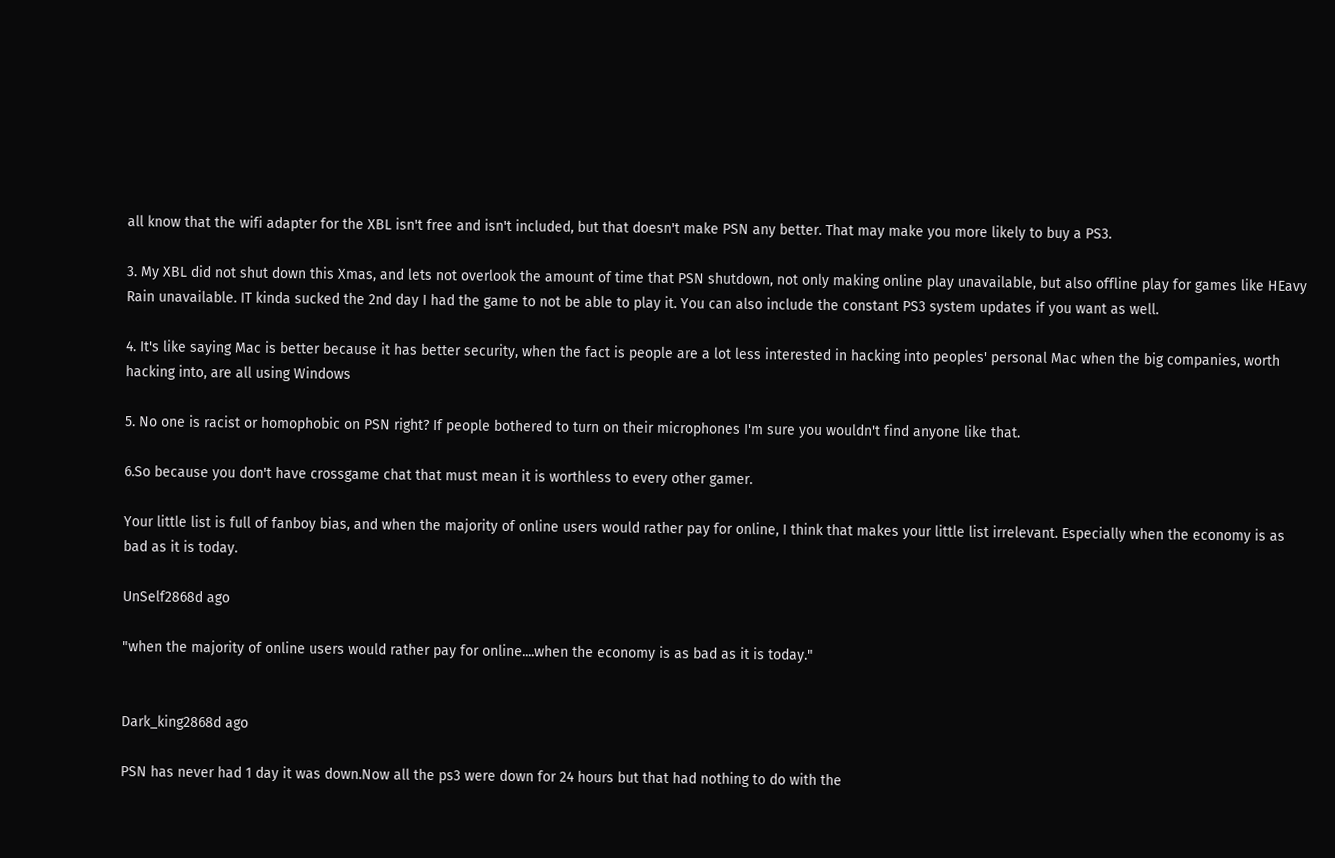all know that the wifi adapter for the XBL isn't free and isn't included, but that doesn't make PSN any better. That may make you more likely to buy a PS3.

3. My XBL did not shut down this Xmas, and lets not overlook the amount of time that PSN shutdown, not only making online play unavailable, but also offline play for games like HEavy Rain unavailable. IT kinda sucked the 2nd day I had the game to not be able to play it. You can also include the constant PS3 system updates if you want as well.

4. It's like saying Mac is better because it has better security, when the fact is people are a lot less interested in hacking into peoples' personal Mac when the big companies, worth hacking into, are all using Windows

5. No one is racist or homophobic on PSN right? If people bothered to turn on their microphones I'm sure you wouldn't find anyone like that.

6.So because you don't have crossgame chat that must mean it is worthless to every other gamer.

Your little list is full of fanboy bias, and when the majority of online users would rather pay for online, I think that makes your little list irrelevant. Especially when the economy is as bad as it is today.

UnSelf2868d ago

"when the majority of online users would rather pay for online....when the economy is as bad as it is today."


Dark_king2868d ago

PSN has never had 1 day it was down.Now all the ps3 were down for 24 hours but that had nothing to do with the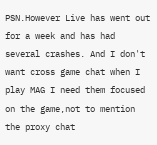PSN.However Live has went out for a week and has had several crashes. And I don't want cross game chat when I play MAG I need them focused on the game,not to mention the proxy chat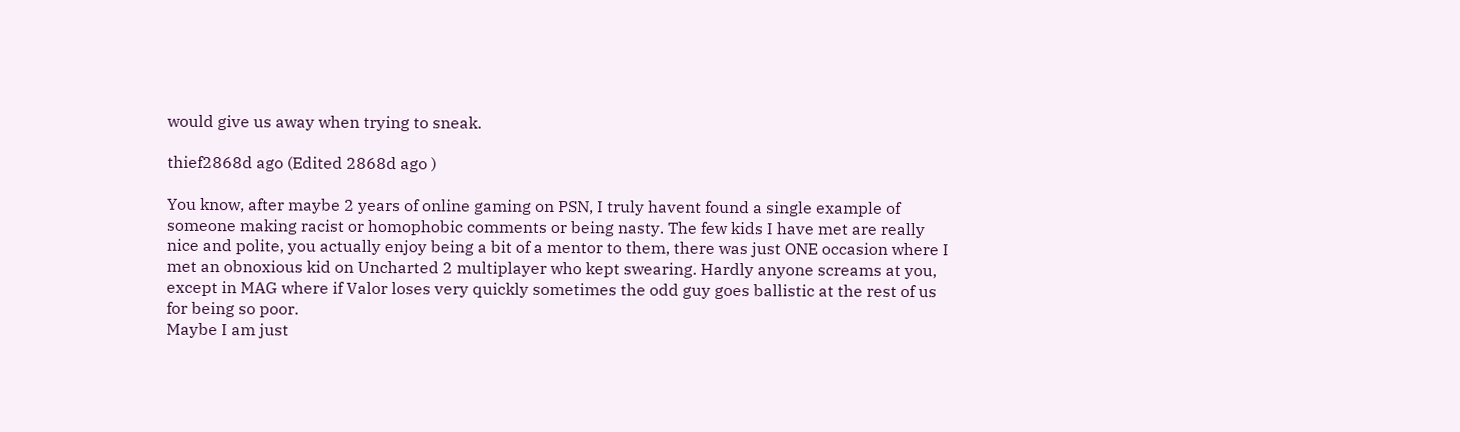would give us away when trying to sneak.

thief2868d ago (Edited 2868d ago )

You know, after maybe 2 years of online gaming on PSN, I truly havent found a single example of someone making racist or homophobic comments or being nasty. The few kids I have met are really nice and polite, you actually enjoy being a bit of a mentor to them, there was just ONE occasion where I met an obnoxious kid on Uncharted 2 multiplayer who kept swearing. Hardly anyone screams at you, except in MAG where if Valor loses very quickly sometimes the odd guy goes ballistic at the rest of us for being so poor.
Maybe I am just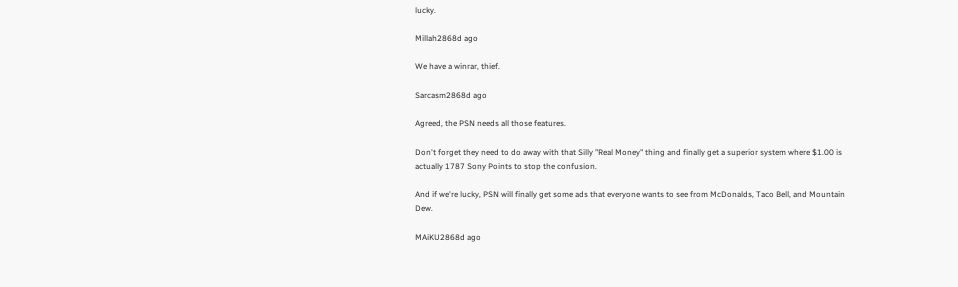lucky.

Millah2868d ago

We have a winrar, thief.

Sarcasm2868d ago

Agreed, the PSN needs all those features.

Don't forget they need to do away with that Silly "Real Money" thing and finally get a superior system where $1.00 is actually 1787 Sony Points to stop the confusion.

And if we're lucky, PSN will finally get some ads that everyone wants to see from McDonalds, Taco Bell, and Mountain Dew.

MAiKU2868d ago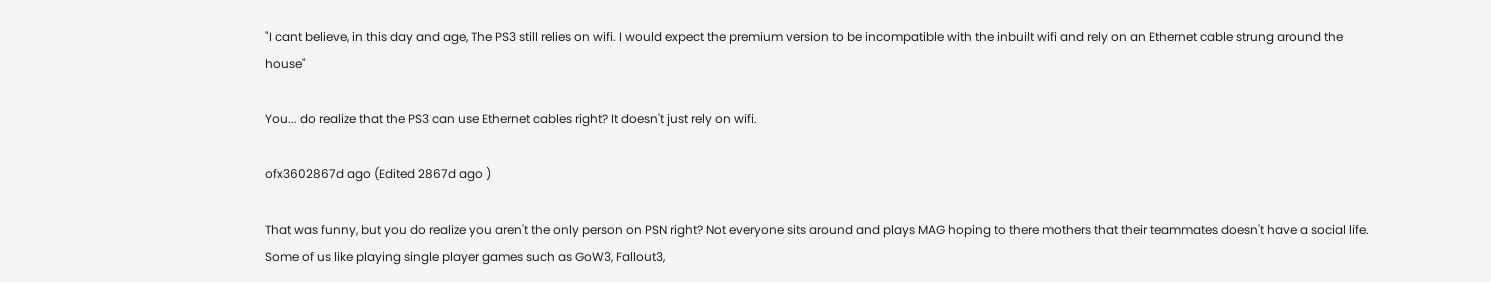"I cant believe, in this day and age, The PS3 still relies on wifi. I would expect the premium version to be incompatible with the inbuilt wifi and rely on an Ethernet cable strung around the house"

You... do realize that the PS3 can use Ethernet cables right? It doesn't just rely on wifi.

ofx3602867d ago (Edited 2867d ago )

That was funny, but you do realize you aren't the only person on PSN right? Not everyone sits around and plays MAG hoping to there mothers that their teammates doesn't have a social life. Some of us like playing single player games such as GoW3, Fallout3,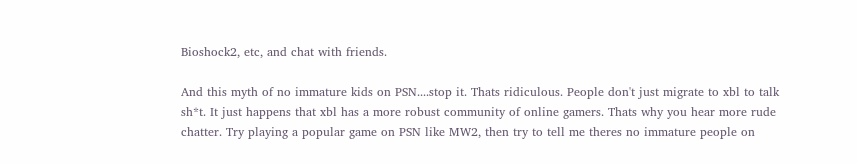Bioshock2, etc, and chat with friends.

And this myth of no immature kids on PSN....stop it. Thats ridiculous. People don't just migrate to xbl to talk sh*t. It just happens that xbl has a more robust community of online gamers. Thats why you hear more rude chatter. Try playing a popular game on PSN like MW2, then try to tell me theres no immature people on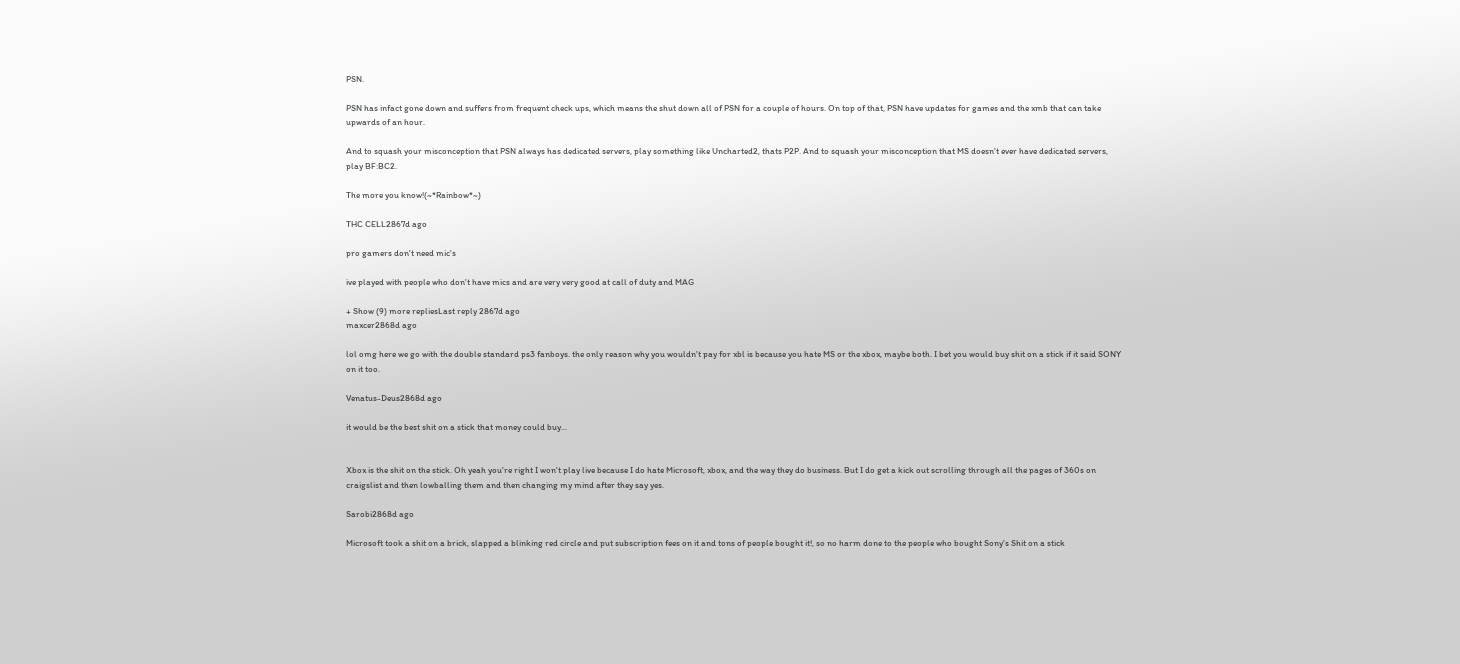PSN.

PSN has infact gone down and suffers from frequent check ups, which means the shut down all of PSN for a couple of hours. On top of that, PSN have updates for games and the xmb that can take upwards of an hour.

And to squash your misconception that PSN always has dedicated servers, play something like Uncharted2, thats P2P. And to squash your misconception that MS doesn't ever have dedicated servers, play BF:BC2.

The more you know!(~*Rainbow*~)

THC CELL2867d ago

pro gamers don't need mic's

ive played with people who don't have mics and are very very good at call of duty and MAG

+ Show (9) more repliesLast reply 2867d ago
maxcer2868d ago

lol omg here we go with the double standard ps3 fanboys. the only reason why you wouldn't pay for xbl is because you hate MS or the xbox, maybe both. I bet you would buy shit on a stick if it said SONY on it too.

Venatus-Deus2868d ago

it would be the best shit on a stick that money could buy...


Xbox is the shit on the stick. Oh yeah you're right I won't play live because I do hate Microsoft, xbox, and the way they do business. But I do get a kick out scrolling through all the pages of 360s on craigslist and then lowballing them and then changing my mind after they say yes.

Sarobi2868d ago

Microsoft took a shit on a brick, slapped a blinking red circle and put subscription fees on it and tons of people bought it!, so no harm done to the people who bought Sony's Shit on a stick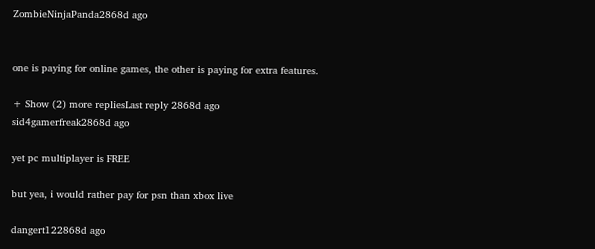ZombieNinjaPanda2868d ago


one is paying for online games, the other is paying for extra features.

+ Show (2) more repliesLast reply 2868d ago
sid4gamerfreak2868d ago

yet pc multiplayer is FREE

but yea, i would rather pay for psn than xbox live

dangert122868d ago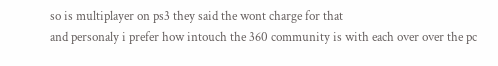so is multiplayer on ps3 they said the wont charge for that
and personaly i prefer how intouch the 360 community is with each over over the pc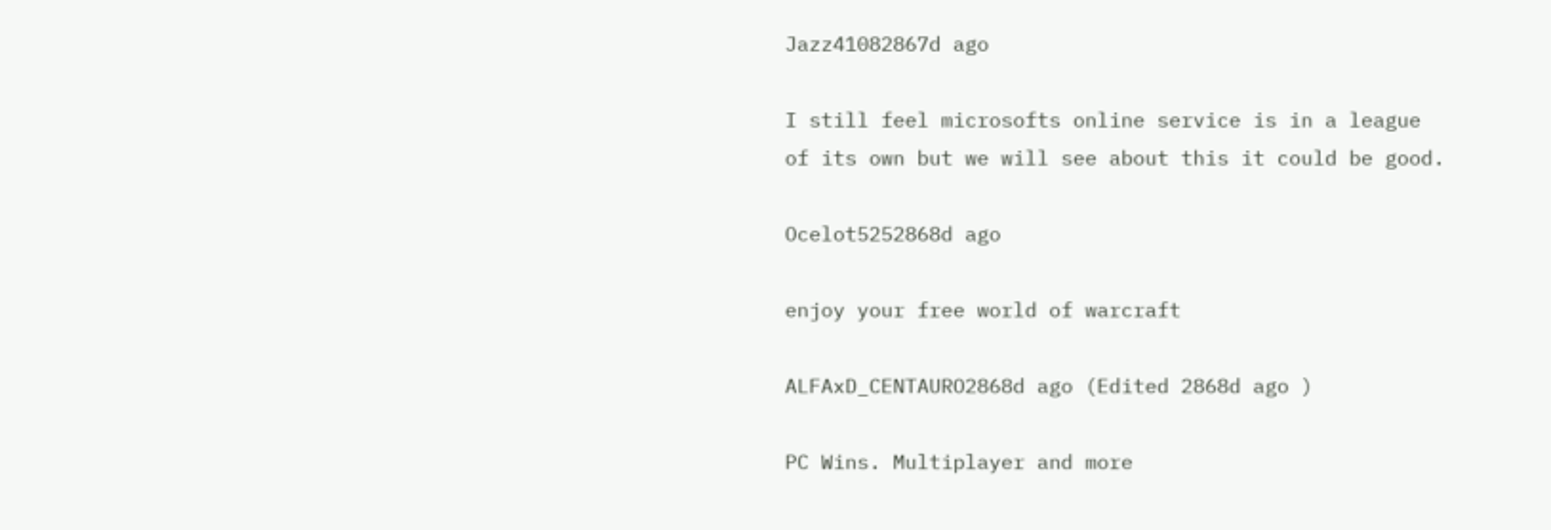Jazz41082867d ago

I still feel microsofts online service is in a league of its own but we will see about this it could be good.

Ocelot5252868d ago

enjoy your free world of warcraft

ALFAxD_CENTAURO2868d ago (Edited 2868d ago )

PC Wins. Multiplayer and more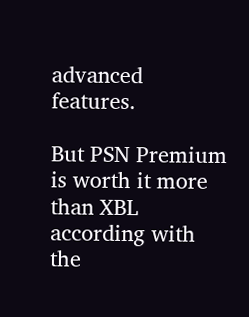advanced features.

But PSN Premium is worth it more than XBL according with the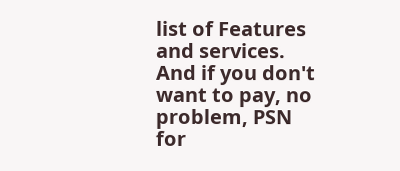list of Features and services. And if you don't want to pay, no problem, PSN for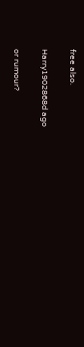free also.

Harry1902868d ago

or rumour?